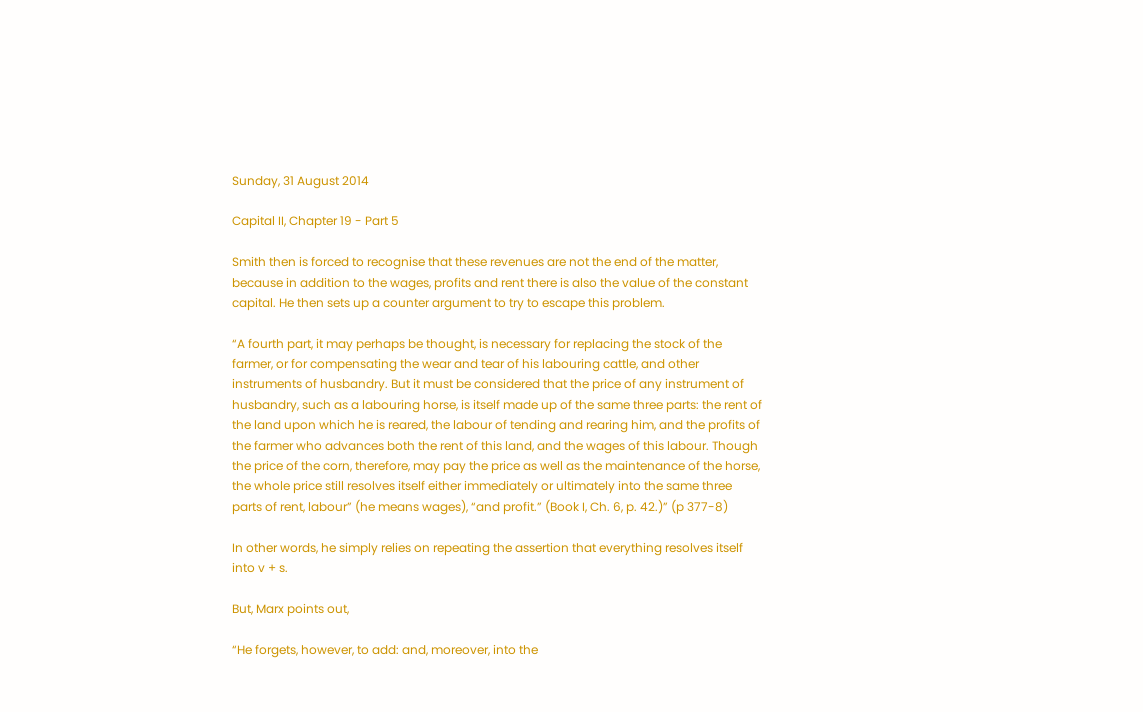Sunday, 31 August 2014

Capital II, Chapter 19 - Part 5

Smith then is forced to recognise that these revenues are not the end of the matter, because in addition to the wages, profits and rent there is also the value of the constant capital. He then sets up a counter argument to try to escape this problem.

“A fourth part, it may perhaps be thought, is necessary for replacing the stock of the farmer, or for compensating the wear and tear of his labouring cattle, and other instruments of husbandry. But it must be considered that the price of any instrument of husbandry, such as a labouring horse, is itself made up of the same three parts: the rent of the land upon which he is reared, the labour of tending and rearing him, and the profits of the farmer who advances both the rent of this land, and the wages of this labour. Though the price of the corn, therefore, may pay the price as well as the maintenance of the horse, the whole price still resolves itself either immediately or ultimately into the same three parts of rent, labour” (he means wages), “and profit.” (Book I, Ch. 6, p. 42.)” (p 377-8)

In other words, he simply relies on repeating the assertion that everything resolves itself into v + s.

But, Marx points out,

“He forgets, however, to add: and, moreover, into the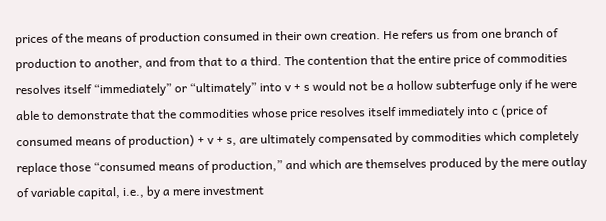prices of the means of production consumed in their own creation. He refers us from one branch of production to another, and from that to a third. The contention that the entire price of commodities resolves itself “immediately” or “ultimately” into v + s would not be a hollow subterfuge only if he were able to demonstrate that the commodities whose price resolves itself immediately into c (price of consumed means of production) + v + s, are ultimately compensated by commodities which completely replace those “consumed means of production,” and which are themselves produced by the mere outlay of variable capital, i.e., by a mere investment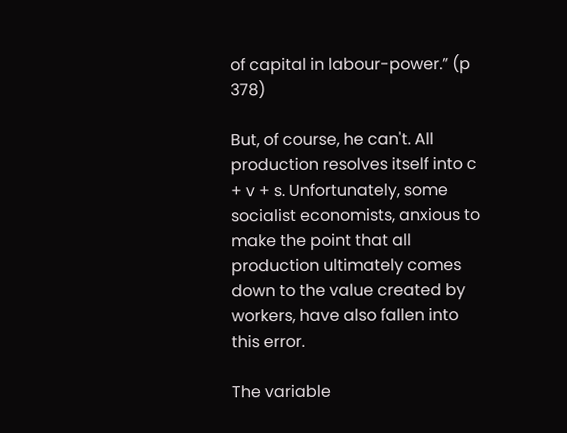of capital in labour-power.” (p 378)

But, of course, he can't. All production resolves itself into c + v + s. Unfortunately, some socialist economists, anxious to make the point that all production ultimately comes down to the value created by workers, have also fallen into this error.

The variable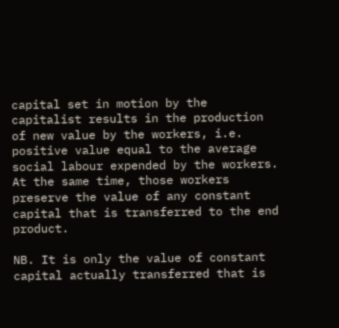capital set in motion by the capitalist results in the production of new value by the workers, i.e. positive value equal to the average social labour expended by the workers. At the same time, those workers preserve the value of any constant capital that is transferred to the end product.

NB. It is only the value of constant capital actually transferred that is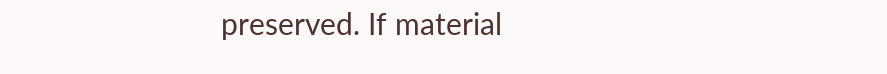preserved. If material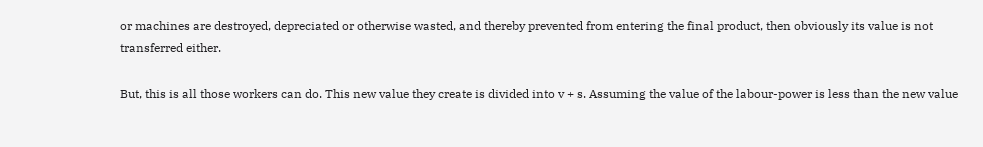or machines are destroyed, depreciated or otherwise wasted, and thereby prevented from entering the final product, then obviously its value is not transferred either.

But, this is all those workers can do. This new value they create is divided into v + s. Assuming the value of the labour-power is less than the new value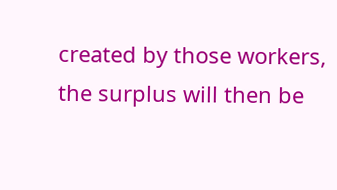created by those workers, the surplus will then be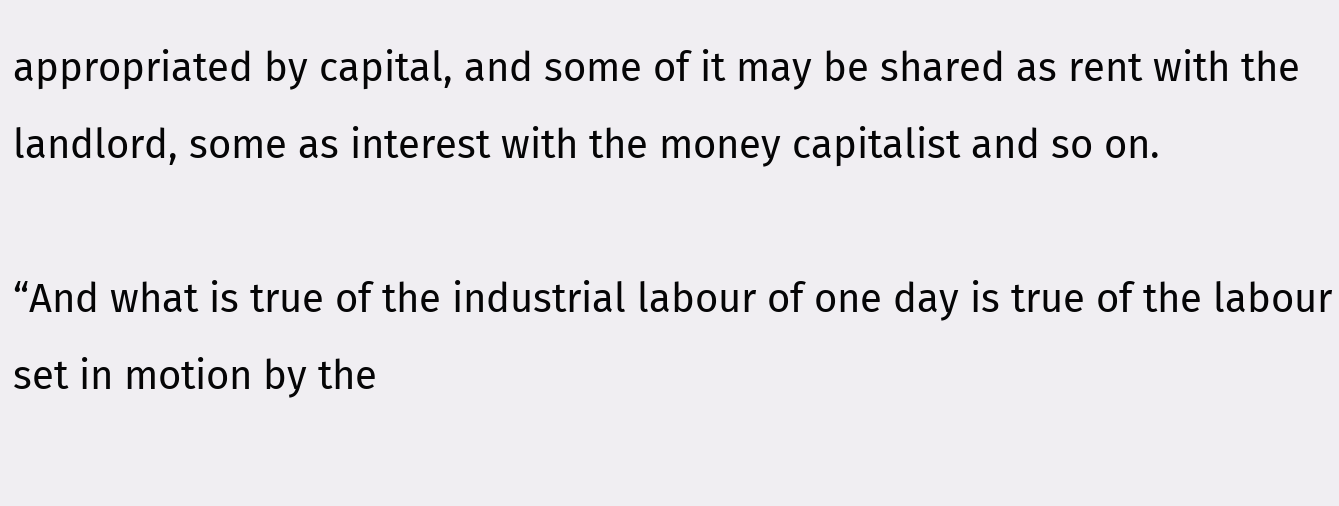appropriated by capital, and some of it may be shared as rent with the landlord, some as interest with the money capitalist and so on.

“And what is true of the industrial labour of one day is true of the labour set in motion by the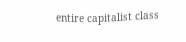entire capitalist class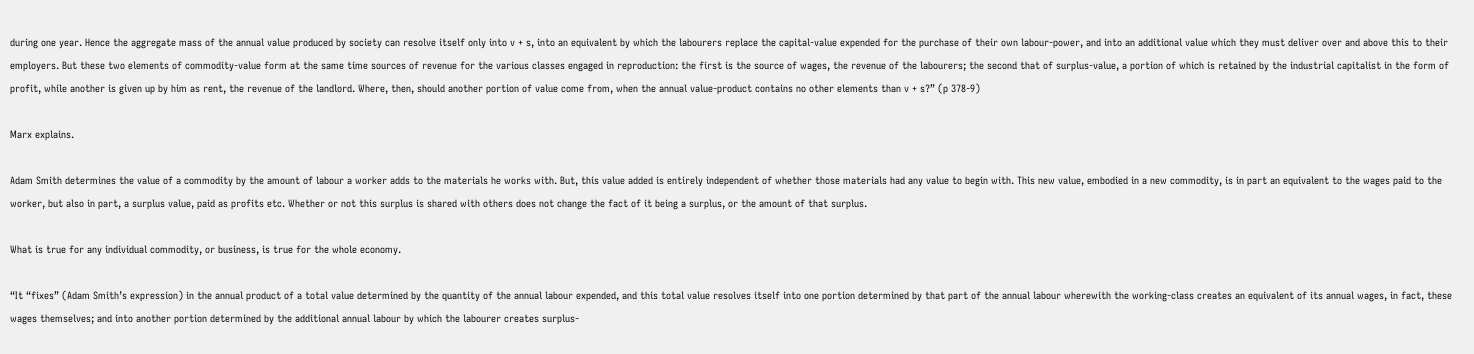during one year. Hence the aggregate mass of the annual value produced by society can resolve itself only into v + s, into an equivalent by which the labourers replace the capital-value expended for the purchase of their own labour-power, and into an additional value which they must deliver over and above this to their employers. But these two elements of commodity-value form at the same time sources of revenue for the various classes engaged in reproduction: the first is the source of wages, the revenue of the labourers; the second that of surplus-value, a portion of which is retained by the industrial capitalist in the form of profit, while another is given up by him as rent, the revenue of the landlord. Where, then, should another portion of value come from, when the annual value-product contains no other elements than v + s?” (p 378-9)

Marx explains.

Adam Smith determines the value of a commodity by the amount of labour a worker adds to the materials he works with. But, this value added is entirely independent of whether those materials had any value to begin with. This new value, embodied in a new commodity, is in part an equivalent to the wages paid to the worker, but also in part, a surplus value, paid as profits etc. Whether or not this surplus is shared with others does not change the fact of it being a surplus, or the amount of that surplus.

What is true for any individual commodity, or business, is true for the whole economy.

“It “fixes” (Adam Smith’s expression) in the annual product of a total value determined by the quantity of the annual labour expended, and this total value resolves itself into one portion determined by that part of the annual labour wherewith the working-class creates an equivalent of its annual wages, in fact, these wages themselves; and into another portion determined by the additional annual labour by which the labourer creates surplus-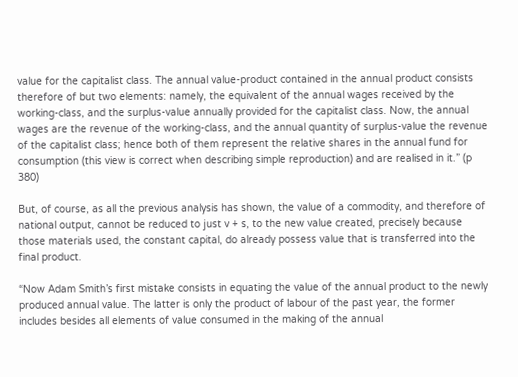value for the capitalist class. The annual value-product contained in the annual product consists therefore of but two elements: namely, the equivalent of the annual wages received by the working-class, and the surplus-value annually provided for the capitalist class. Now, the annual wages are the revenue of the working-class, and the annual quantity of surplus-value the revenue of the capitalist class; hence both of them represent the relative shares in the annual fund for consumption (this view is correct when describing simple reproduction) and are realised in it.” (p 380)

But, of course, as all the previous analysis has shown, the value of a commodity, and therefore of national output, cannot be reduced to just v + s, to the new value created, precisely because those materials used, the constant capital, do already possess value that is transferred into the final product.

“Now Adam Smith’s first mistake consists in equating the value of the annual product to the newly produced annual value. The latter is only the product of labour of the past year, the former includes besides all elements of value consumed in the making of the annual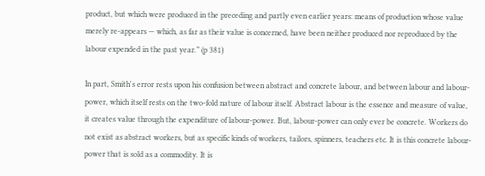product, but which were produced in the preceding and partly even earlier years: means of production whose value merely re-appears — which, as far as their value is concerned, have been neither produced nor reproduced by the labour expended in the past year.” (p 381)

In part, Smith's error rests upon his confusion between abstract and concrete labour, and between labour and labour-power, which itself rests on the two-fold nature of labour itself. Abstract labour is the essence and measure of value, it creates value through the expenditure of labour-power. But, labour-power can only ever be concrete. Workers do not exist as abstract workers, but as specific kinds of workers, tailors, spinners, teachers etc. It is this concrete labour-power that is sold as a commodity. It is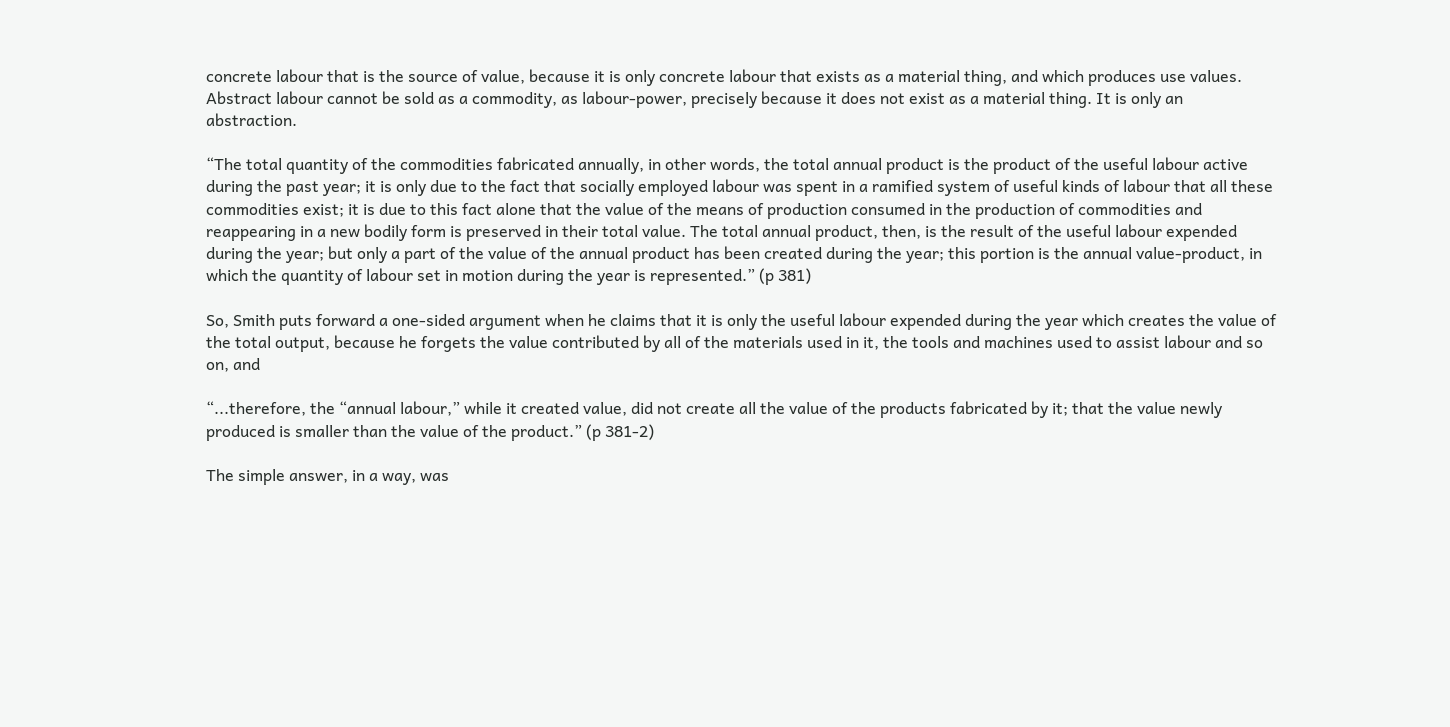concrete labour that is the source of value, because it is only concrete labour that exists as a material thing, and which produces use values. Abstract labour cannot be sold as a commodity, as labour-power, precisely because it does not exist as a material thing. It is only an abstraction.

“The total quantity of the commodities fabricated annually, in other words, the total annual product is the product of the useful labour active during the past year; it is only due to the fact that socially employed labour was spent in a ramified system of useful kinds of labour that all these commodities exist; it is due to this fact alone that the value of the means of production consumed in the production of commodities and reappearing in a new bodily form is preserved in their total value. The total annual product, then, is the result of the useful labour expended during the year; but only a part of the value of the annual product has been created during the year; this portion is the annual value-product, in which the quantity of labour set in motion during the year is represented.” (p 381)

So, Smith puts forward a one-sided argument when he claims that it is only the useful labour expended during the year which creates the value of the total output, because he forgets the value contributed by all of the materials used in it, the tools and machines used to assist labour and so on, and

“...therefore, the “annual labour,” while it created value, did not create all the value of the products fabricated by it; that the value newly produced is smaller than the value of the product.” (p 381-2)

The simple answer, in a way, was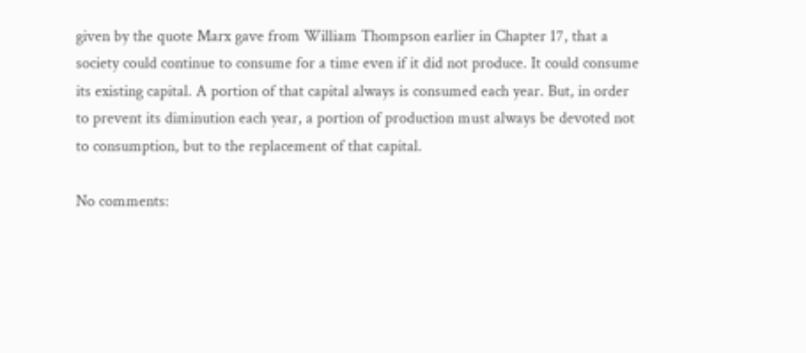given by the quote Marx gave from William Thompson earlier in Chapter 17, that a society could continue to consume for a time even if it did not produce. It could consume its existing capital. A portion of that capital always is consumed each year. But, in order to prevent its diminution each year, a portion of production must always be devoted not to consumption, but to the replacement of that capital.

No comments: